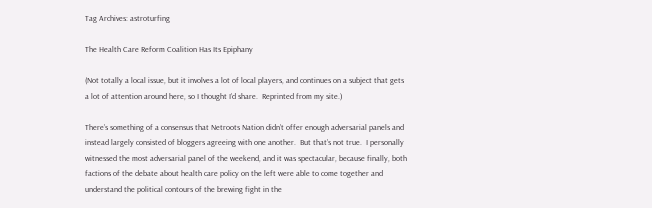Tag Archives: astroturfing

The Health Care Reform Coalition Has Its Epiphany

(Not totally a local issue, but it involves a lot of local players, and continues on a subject that gets a lot of attention around here, so I thought I’d share.  Reprinted from my site.)

There’s something of a consensus that Netroots Nation didn’t offer enough adversarial panels and instead largely consisted of bloggers agreeing with one another.  But that’s not true.  I personally witnessed the most adversarial panel of the weekend, and it was spectacular, because finally, both factions of the debate about health care policy on the left were able to come together and understand the political contours of the brewing fight in the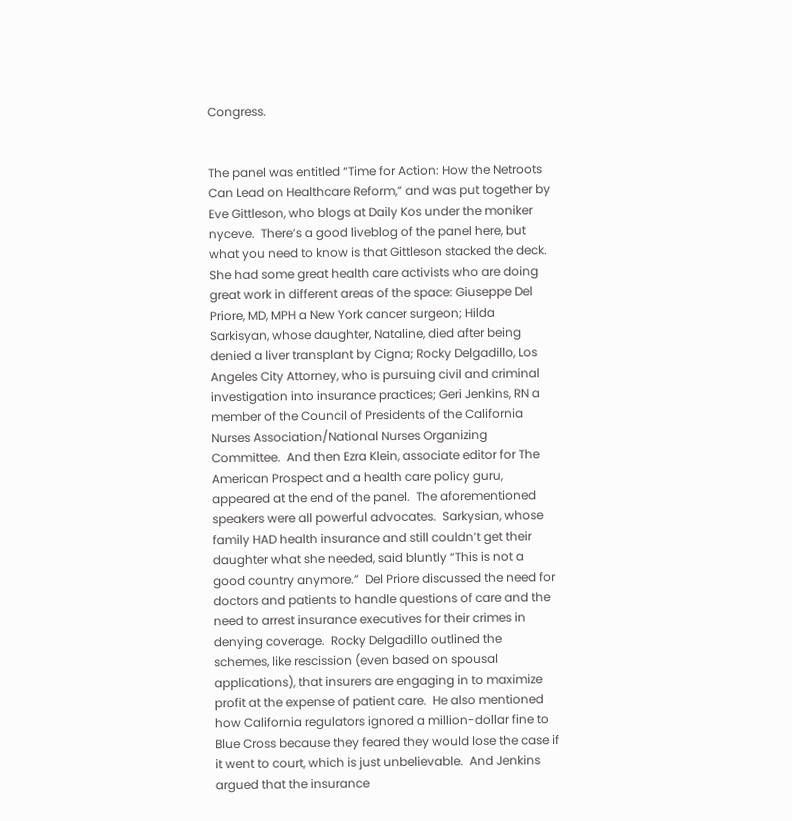Congress.


The panel was entitled “Time for Action: How the Netroots Can Lead on Healthcare Reform,” and was put together by Eve Gittleson, who blogs at Daily Kos under the moniker nyceve.  There’s a good liveblog of the panel here, but what you need to know is that Gittleson stacked the deck.  She had some great health care activists who are doing great work in different areas of the space: Giuseppe Del Priore, MD, MPH a New York cancer surgeon; Hilda Sarkisyan, whose daughter, Nataline, died after being denied a liver transplant by Cigna; Rocky Delgadillo, Los Angeles City Attorney, who is pursuing civil and criminal investigation into insurance practices; Geri Jenkins, RN a member of the Council of Presidents of the California Nurses Association/National Nurses Organizing Committee.  And then Ezra Klein, associate editor for The American Prospect and a health care policy guru, appeared at the end of the panel.  The aforementioned speakers were all powerful advocates.  Sarkysian, whose family HAD health insurance and still couldn’t get their daughter what she needed, said bluntly “This is not a good country anymore.”  Del Priore discussed the need for doctors and patients to handle questions of care and the need to arrest insurance executives for their crimes in denying coverage.  Rocky Delgadillo outlined the schemes, like rescission (even based on spousal applications), that insurers are engaging in to maximize profit at the expense of patient care.  He also mentioned how California regulators ignored a million-dollar fine to Blue Cross because they feared they would lose the case if it went to court, which is just unbelievable.  And Jenkins argued that the insurance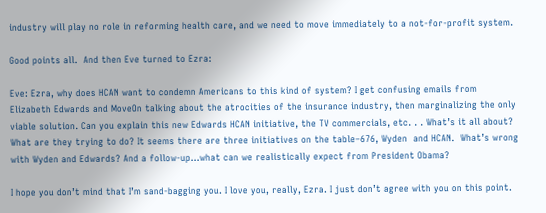industry will play no role in reforming health care, and we need to move immediately to a not-for-profit system.

Good points all.  And then Eve turned to Ezra:

Eve: Ezra, why does HCAN want to condemn Americans to this kind of system? I get confusing emails from Elizabeth Edwards and MoveOn talking about the atrocities of the insurance industry, then marginalizing the only viable solution. Can you explain this new Edwards HCAN initiative, the TV commercials, etc. . . What’s it all about? What are they trying to do? It seems there are three initiatives on the table–676, Wyden  and HCAN.  What’s wrong with Wyden and Edwards? And a follow-up…what can we realistically expect from President Obama?

I hope you don’t mind that I’m sand-bagging you. I love you, really, Ezra. I just don’t agree with you on this point.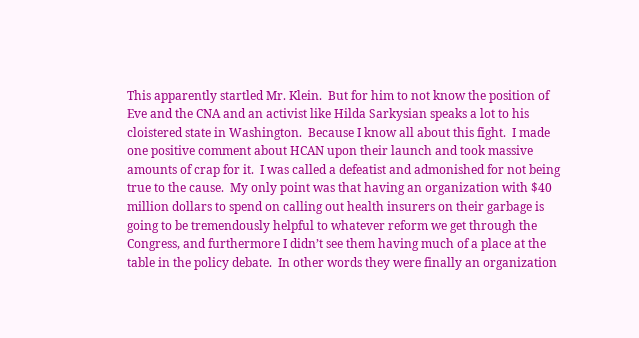This apparently startled Mr. Klein.  But for him to not know the position of Eve and the CNA and an activist like Hilda Sarkysian speaks a lot to his cloistered state in Washington.  Because I know all about this fight.  I made one positive comment about HCAN upon their launch and took massive amounts of crap for it.  I was called a defeatist and admonished for not being true to the cause.  My only point was that having an organization with $40 million dollars to spend on calling out health insurers on their garbage is going to be tremendously helpful to whatever reform we get through the Congress, and furthermore I didn’t see them having much of a place at the table in the policy debate.  In other words they were finally an organization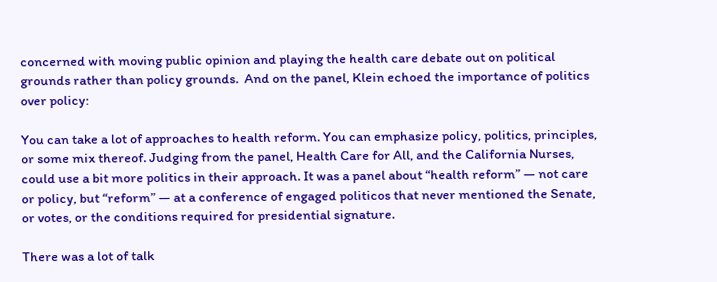concerned with moving public opinion and playing the health care debate out on political grounds rather than policy grounds.  And on the panel, Klein echoed the importance of politics over policy:

You can take a lot of approaches to health reform. You can emphasize policy, politics, principles, or some mix thereof. Judging from the panel, Health Care for All, and the California Nurses, could use a bit more politics in their approach. It was a panel about “health reform” — not care or policy, but “reform” — at a conference of engaged politicos that never mentioned the Senate, or votes, or the conditions required for presidential signature.

There was a lot of talk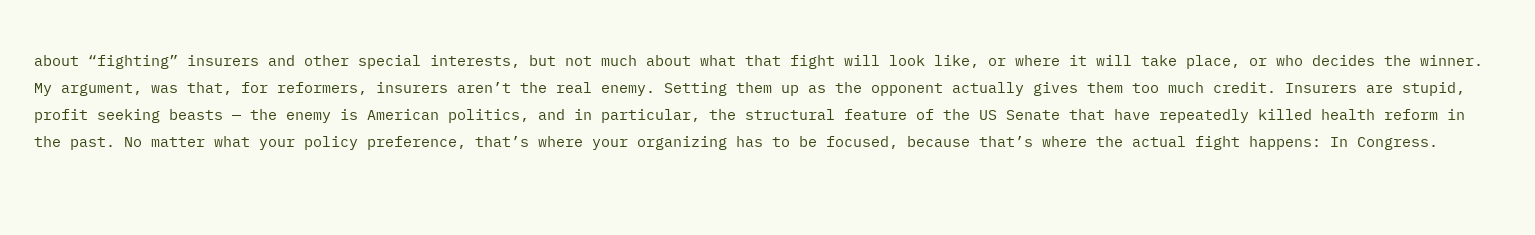about “fighting” insurers and other special interests, but not much about what that fight will look like, or where it will take place, or who decides the winner. My argument, was that, for reformers, insurers aren’t the real enemy. Setting them up as the opponent actually gives them too much credit. Insurers are stupid, profit seeking beasts — the enemy is American politics, and in particular, the structural feature of the US Senate that have repeatedly killed health reform in the past. No matter what your policy preference, that’s where your organizing has to be focused, because that’s where the actual fight happens: In Congress.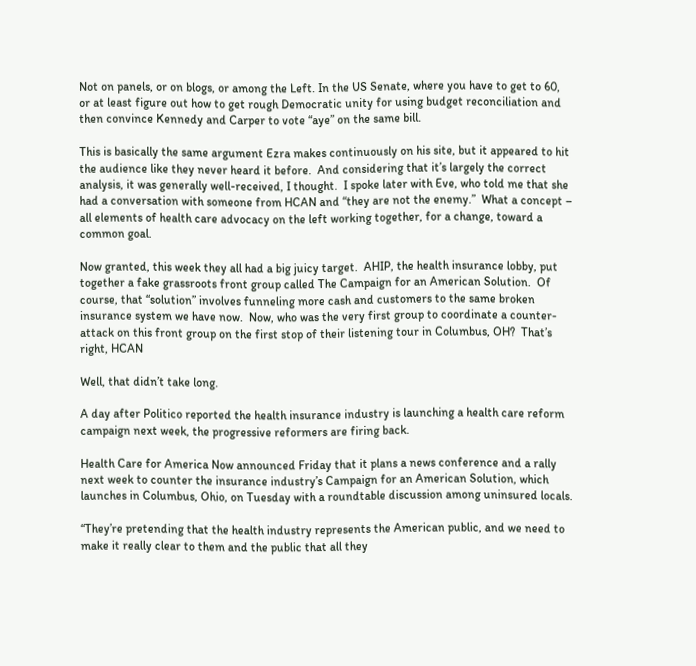Not on panels, or on blogs, or among the Left. In the US Senate, where you have to get to 60, or at least figure out how to get rough Democratic unity for using budget reconciliation and then convince Kennedy and Carper to vote “aye” on the same bill.

This is basically the same argument Ezra makes continuously on his site, but it appeared to hit the audience like they never heard it before.  And considering that it’s largely the correct analysis, it was generally well-received, I thought.  I spoke later with Eve, who told me that she had a conversation with someone from HCAN and “they are not the enemy.”  What a concept – all elements of health care advocacy on the left working together, for a change, toward a common goal.

Now granted, this week they all had a big juicy target.  AHIP, the health insurance lobby, put together a fake grassroots front group called The Campaign for an American Solution.  Of course, that “solution” involves funneling more cash and customers to the same broken insurance system we have now.  Now, who was the very first group to coordinate a counter-attack on this front group on the first stop of their listening tour in Columbus, OH?  That’s right, HCAN

Well, that didn’t take long.

A day after Politico reported the health insurance industry is launching a health care reform campaign next week, the progressive reformers are firing back.

Health Care for America Now announced Friday that it plans a news conference and a rally next week to counter the insurance industry’s Campaign for an American Solution, which launches in Columbus, Ohio, on Tuesday with a roundtable discussion among uninsured locals.

“They’re pretending that the health industry represents the American public, and we need to make it really clear to them and the public that all they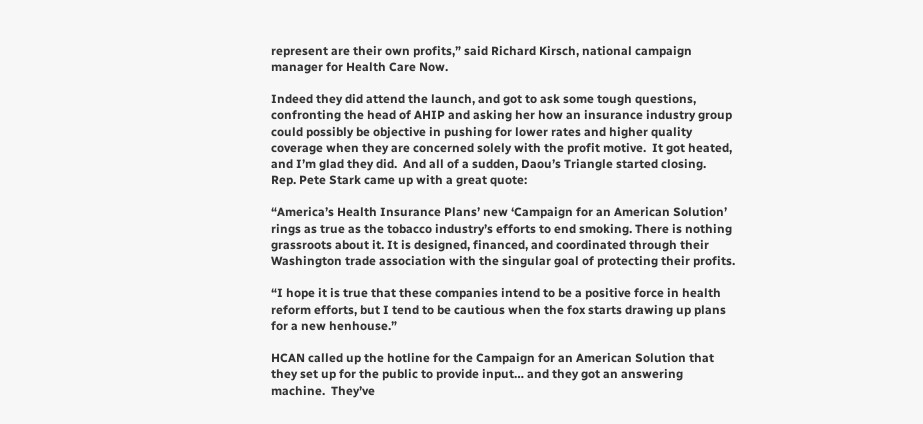represent are their own profits,” said Richard Kirsch, national campaign manager for Health Care Now.

Indeed they did attend the launch, and got to ask some tough questions, confronting the head of AHIP and asking her how an insurance industry group could possibly be objective in pushing for lower rates and higher quality coverage when they are concerned solely with the profit motive.  It got heated, and I’m glad they did.  And all of a sudden, Daou’s Triangle started closing.  Rep. Pete Stark came up with a great quote:

“America’s Health Insurance Plans’ new ‘Campaign for an American Solution’ rings as true as the tobacco industry’s efforts to end smoking. There is nothing grassroots about it. It is designed, financed, and coordinated through their Washington trade association with the singular goal of protecting their profits.

“I hope it is true that these companies intend to be a positive force in health reform efforts, but I tend to be cautious when the fox starts drawing up plans for a new henhouse.”

HCAN called up the hotline for the Campaign for an American Solution that they set up for the public to provide input… and they got an answering machine.  They’ve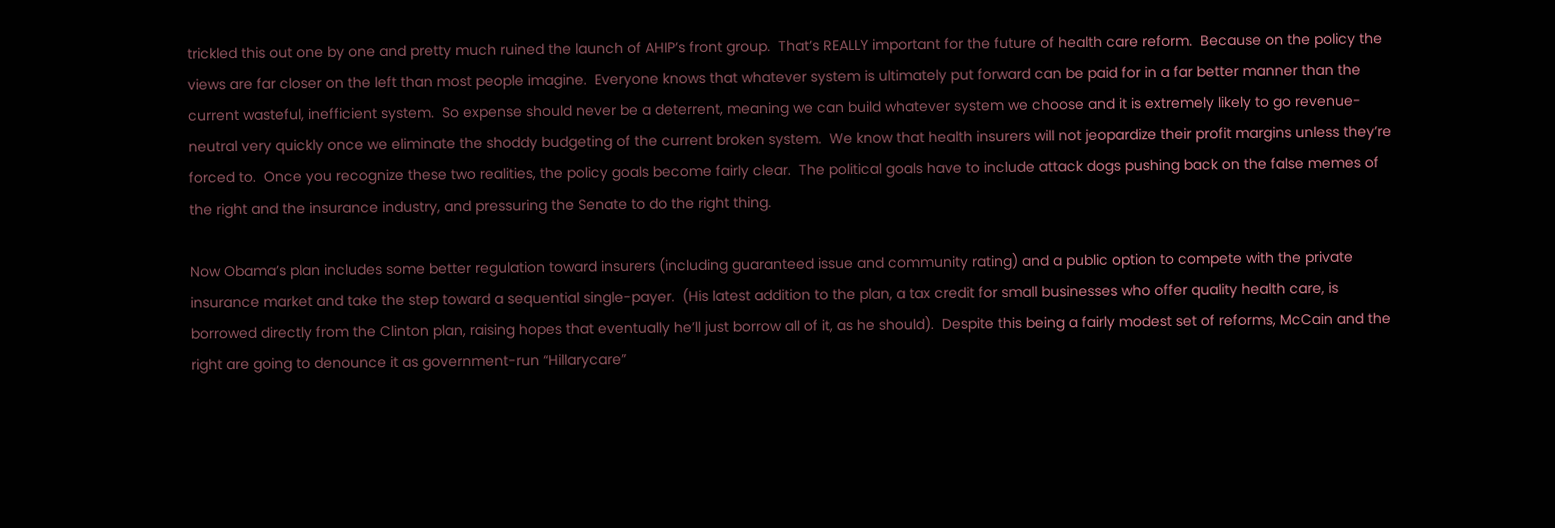trickled this out one by one and pretty much ruined the launch of AHIP’s front group.  That’s REALLY important for the future of health care reform.  Because on the policy the views are far closer on the left than most people imagine.  Everyone knows that whatever system is ultimately put forward can be paid for in a far better manner than the current wasteful, inefficient system.  So expense should never be a deterrent, meaning we can build whatever system we choose and it is extremely likely to go revenue-neutral very quickly once we eliminate the shoddy budgeting of the current broken system.  We know that health insurers will not jeopardize their profit margins unless they’re forced to.  Once you recognize these two realities, the policy goals become fairly clear.  The political goals have to include attack dogs pushing back on the false memes of the right and the insurance industry, and pressuring the Senate to do the right thing.

Now Obama’s plan includes some better regulation toward insurers (including guaranteed issue and community rating) and a public option to compete with the private insurance market and take the step toward a sequential single-payer.  (His latest addition to the plan, a tax credit for small businesses who offer quality health care, is borrowed directly from the Clinton plan, raising hopes that eventually he’ll just borrow all of it, as he should).  Despite this being a fairly modest set of reforms, McCain and the right are going to denounce it as government-run “Hillarycare”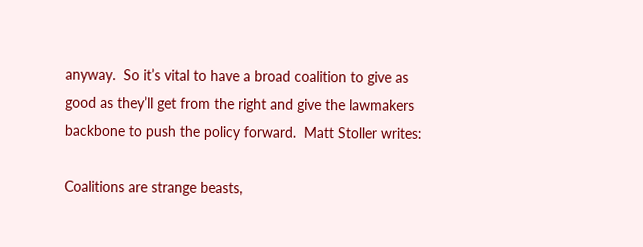anyway.  So it’s vital to have a broad coalition to give as good as they’ll get from the right and give the lawmakers backbone to push the policy forward.  Matt Stoller writes:

Coalitions are strange beasts,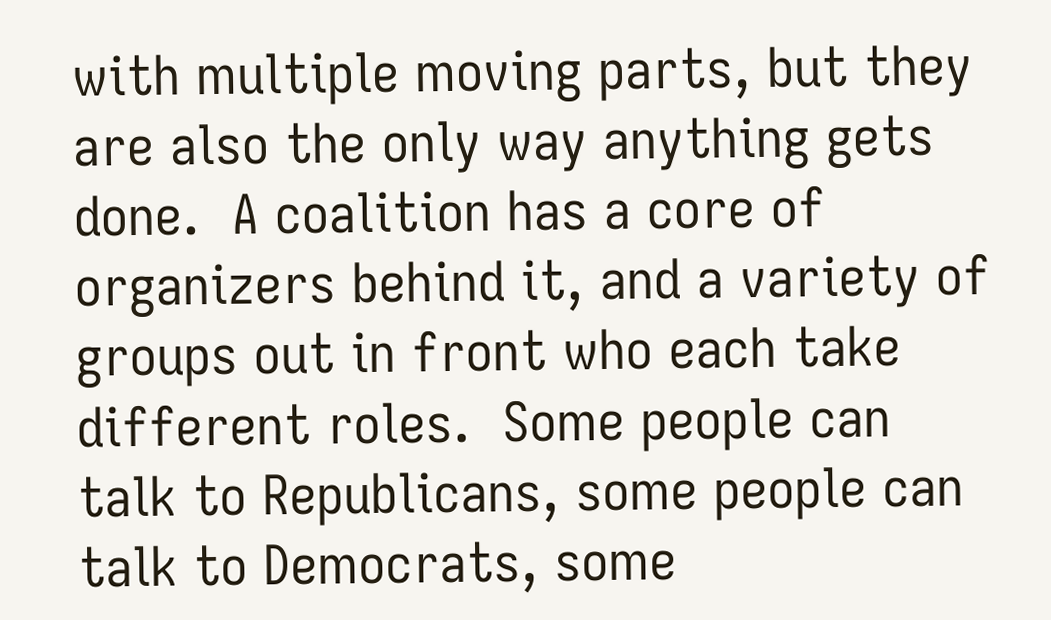with multiple moving parts, but they are also the only way anything gets done.  A coalition has a core of organizers behind it, and a variety of groups out in front who each take different roles.  Some people can talk to Republicans, some people can talk to Democrats, some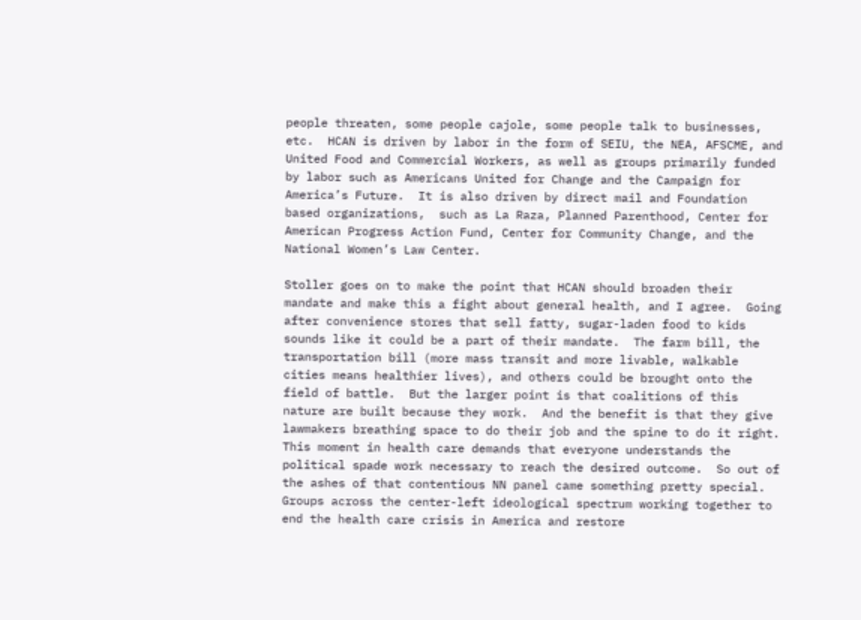people threaten, some people cajole, some people talk to businesses, etc.  HCAN is driven by labor in the form of SEIU, the NEA, AFSCME, and United Food and Commercial Workers, as well as groups primarily funded by labor such as Americans United for Change and the Campaign for America’s Future.  It is also driven by direct mail and Foundation based organizations,  such as La Raza, Planned Parenthood, Center for American Progress Action Fund, Center for Community Change, and the National Women’s Law Center.

Stoller goes on to make the point that HCAN should broaden their mandate and make this a fight about general health, and I agree.  Going after convenience stores that sell fatty, sugar-laden food to kids sounds like it could be a part of their mandate.  The farm bill, the transportation bill (more mass transit and more livable, walkable cities means healthier lives), and others could be brought onto the field of battle.  But the larger point is that coalitions of this nature are built because they work.  And the benefit is that they give lawmakers breathing space to do their job and the spine to do it right.  This moment in health care demands that everyone understands the political spade work necessary to reach the desired outcome.  So out of the ashes of that contentious NN panel came something pretty special.  Groups across the center-left ideological spectrum working together to end the health care crisis in America and restore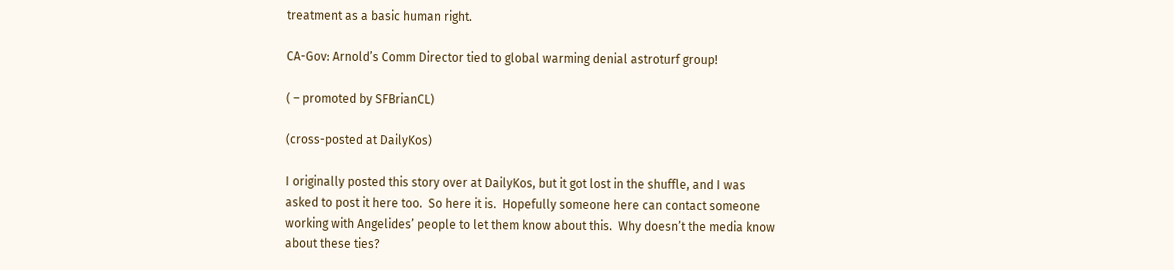treatment as a basic human right.

CA-Gov: Arnold’s Comm Director tied to global warming denial astroturf group!

( – promoted by SFBrianCL)

(cross-posted at DailyKos)

I originally posted this story over at DailyKos, but it got lost in the shuffle, and I was asked to post it here too.  So here it is.  Hopefully someone here can contact someone working with Angelides’ people to let them know about this.  Why doesn’t the media know about these ties?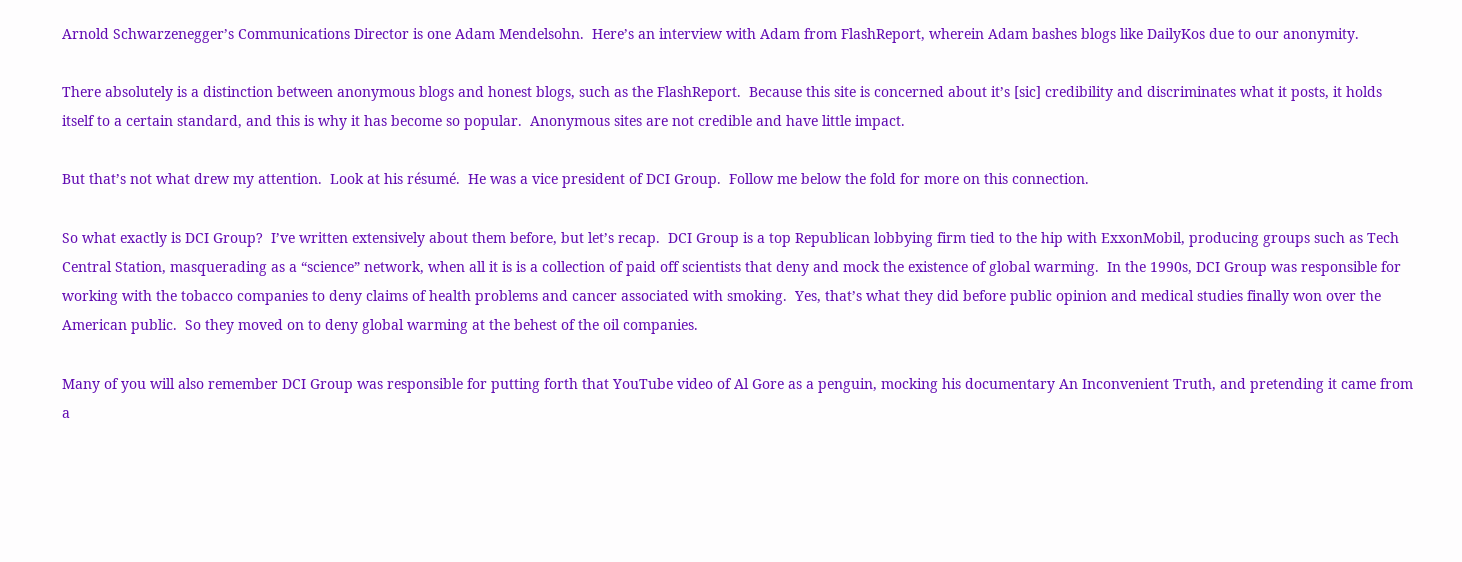Arnold Schwarzenegger’s Communications Director is one Adam Mendelsohn.  Here’s an interview with Adam from FlashReport, wherein Adam bashes blogs like DailyKos due to our anonymity.

There absolutely is a distinction between anonymous blogs and honest blogs, such as the FlashReport.  Because this site is concerned about it’s [sic] credibility and discriminates what it posts, it holds itself to a certain standard, and this is why it has become so popular.  Anonymous sites are not credible and have little impact.

But that’s not what drew my attention.  Look at his résumé.  He was a vice president of DCI Group.  Follow me below the fold for more on this connection.

So what exactly is DCI Group?  I’ve written extensively about them before, but let’s recap.  DCI Group is a top Republican lobbying firm tied to the hip with ExxonMobil, producing groups such as Tech Central Station, masquerading as a “science” network, when all it is is a collection of paid off scientists that deny and mock the existence of global warming.  In the 1990s, DCI Group was responsible for working with the tobacco companies to deny claims of health problems and cancer associated with smoking.  Yes, that’s what they did before public opinion and medical studies finally won over the American public.  So they moved on to deny global warming at the behest of the oil companies.

Many of you will also remember DCI Group was responsible for putting forth that YouTube video of Al Gore as a penguin, mocking his documentary An Inconvenient Truth, and pretending it came from a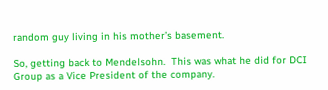random guy living in his mother’s basement.

So, getting back to Mendelsohn.  This was what he did for DCI Group as a Vice President of the company.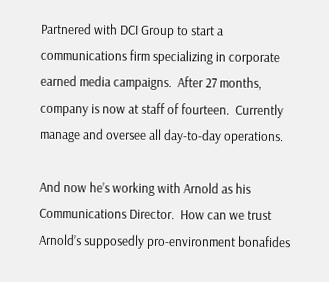Partnered with DCI Group to start a communications firm specializing in corporate earned media campaigns.  After 27 months, company is now at staff of fourteen.  Currently manage and oversee all day-to-day operations.

And now he’s working with Arnold as his Communications Director.  How can we trust Arnold’s supposedly pro-environment bonafides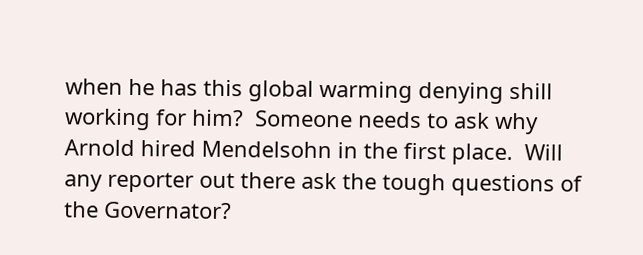when he has this global warming denying shill working for him?  Someone needs to ask why Arnold hired Mendelsohn in the first place.  Will any reporter out there ask the tough questions of the Governator?